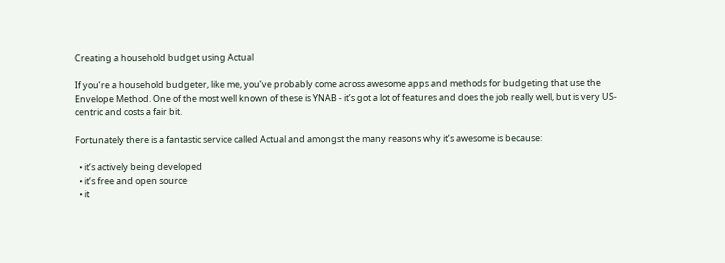Creating a household budget using Actual

If you’re a household budgeter, like me, you’ve probably come across awesome apps and methods for budgeting that use the Envelope Method. One of the most well known of these is YNAB - it’s got a lot of features and does the job really well, but is very US-centric and costs a fair bit.

Fortunately there is a fantastic service called Actual and amongst the many reasons why it’s awesome is because:

  • it’s actively being developed
  • it’s free and open source
  • it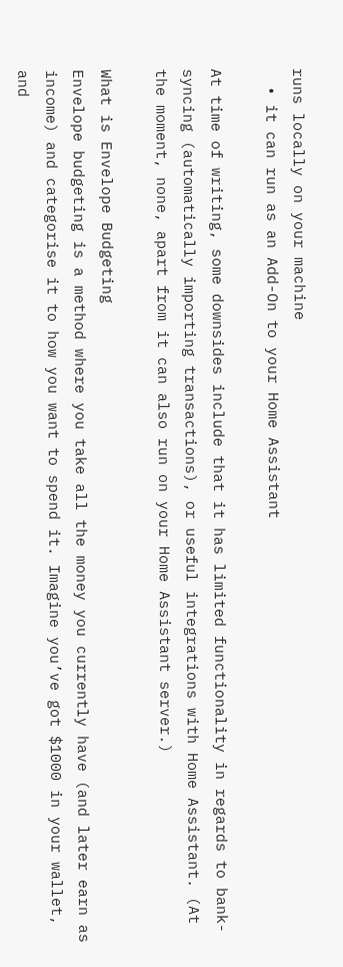runs locally on your machine
  • it can run as an Add-On to your Home Assistant

At time of writing, some downsides include that it has limited functionality in regards to bank-syncing (automatically importing transactions), or useful integrations with Home Assistant. (At the moment, none, apart from it can also run on your Home Assistant server.)

What is Envelope Budgeting
Envelope budgeting is a method where you take all the money you currently have (and later earn as income) and categorise it to how you want to spend it. Imagine you’ve got $1000 in your wallet, and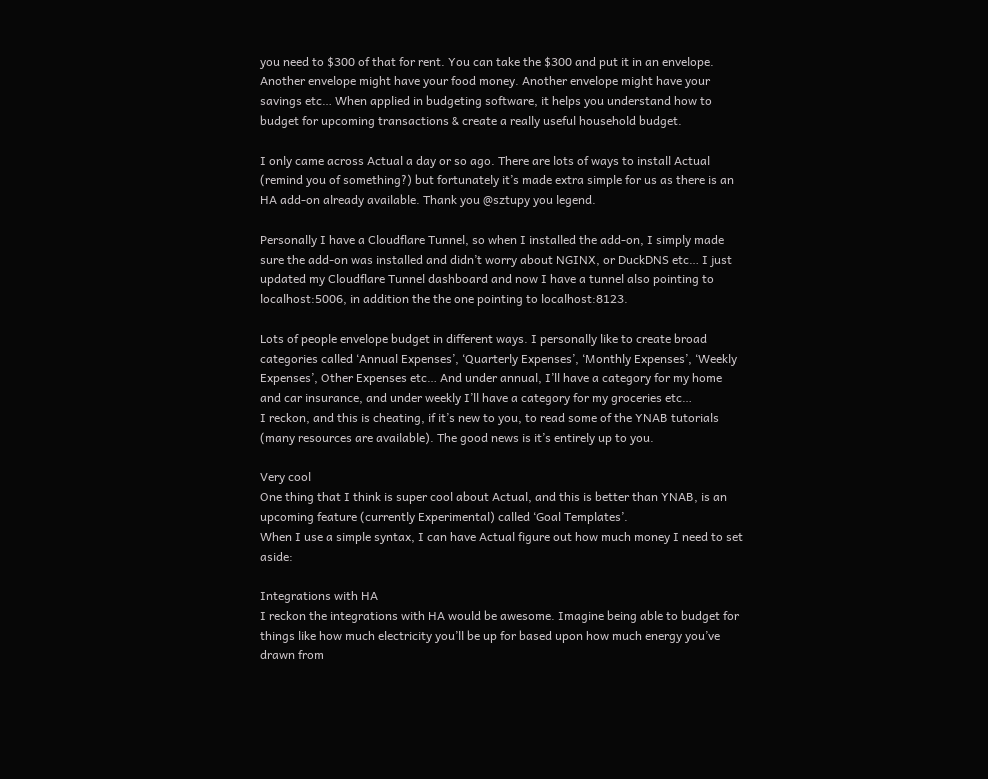you need to $300 of that for rent. You can take the $300 and put it in an envelope. Another envelope might have your food money. Another envelope might have your savings etc… When applied in budgeting software, it helps you understand how to budget for upcoming transactions & create a really useful household budget.

I only came across Actual a day or so ago. There are lots of ways to install Actual (remind you of something?) but fortunately it’s made extra simple for us as there is an HA add-on already available. Thank you @sztupy you legend.

Personally I have a Cloudflare Tunnel, so when I installed the add-on, I simply made sure the add-on was installed and didn’t worry about NGINX, or DuckDNS etc… I just updated my Cloudflare Tunnel dashboard and now I have a tunnel also pointing to localhost:5006, in addition the the one pointing to localhost:8123.

Lots of people envelope budget in different ways. I personally like to create broad categories called ‘Annual Expenses’, ‘Quarterly Expenses’, ‘Monthly Expenses’, ‘Weekly Expenses’, Other Expenses etc… And under annual, I’ll have a category for my home and car insurance, and under weekly I’ll have a category for my groceries etc…
I reckon, and this is cheating, if it’s new to you, to read some of the YNAB tutorials (many resources are available). The good news is it’s entirely up to you.

Very cool
One thing that I think is super cool about Actual, and this is better than YNAB, is an upcoming feature (currently Experimental) called ‘Goal Templates’.
When I use a simple syntax, I can have Actual figure out how much money I need to set aside:

Integrations with HA
I reckon the integrations with HA would be awesome. Imagine being able to budget for things like how much electricity you’ll be up for based upon how much energy you’ve drawn from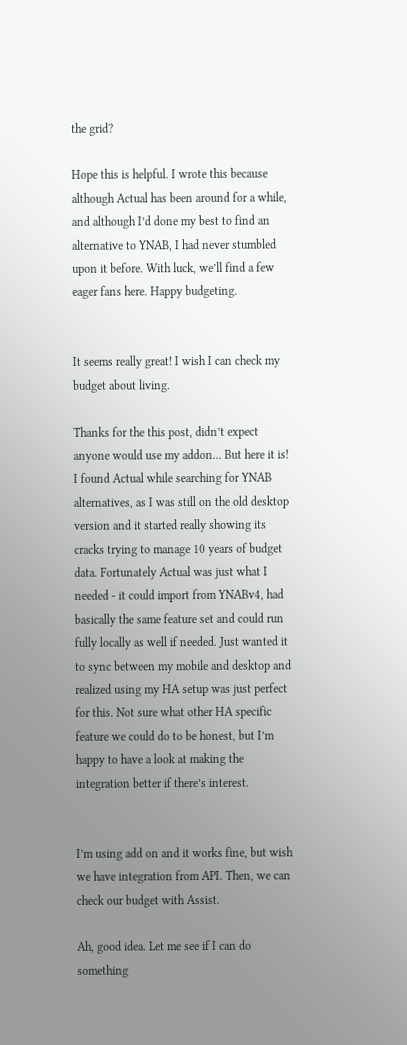the grid?

Hope this is helpful. I wrote this because although Actual has been around for a while, and although I’d done my best to find an alternative to YNAB, I had never stumbled upon it before. With luck, we’ll find a few eager fans here. Happy budgeting.


It seems really great! I wish I can check my budget about living.

Thanks for the this post, didn’t expect anyone would use my addon… But here it is! I found Actual while searching for YNAB alternatives, as I was still on the old desktop version and it started really showing its cracks trying to manage 10 years of budget data. Fortunately Actual was just what I needed - it could import from YNABv4, had basically the same feature set and could run fully locally as well if needed. Just wanted it to sync between my mobile and desktop and realized using my HA setup was just perfect for this. Not sure what other HA specific feature we could do to be honest, but I’m happy to have a look at making the integration better if there’s interest.


I’m using add on and it works fine, but wish we have integration from API. Then, we can check our budget with Assist.

Ah, good idea. Let me see if I can do something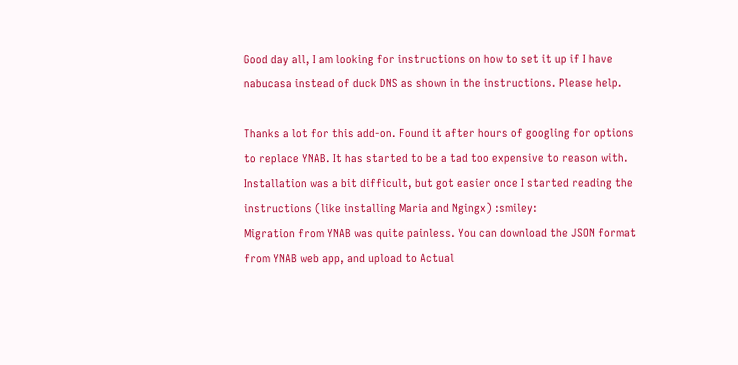Good day all, I am looking for instructions on how to set it up if I have nabucasa instead of duck DNS as shown in the instructions. Please help.

Thanks a lot for this add-on. Found it after hours of googling for options to replace YNAB. It has started to be a tad too expensive to reason with.
Installation was a bit difficult, but got easier once I started reading the instructions (like installing Maria and Ngingx) :smiley:
Migration from YNAB was quite painless. You can download the JSON format from YNAB web app, and upload to Actual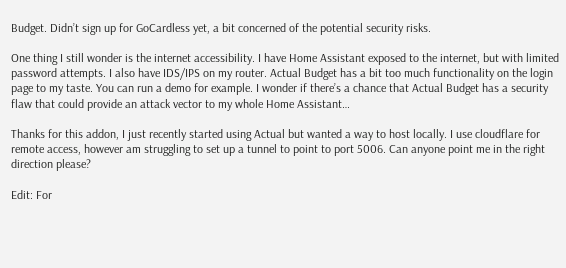Budget. Didn’t sign up for GoCardless yet, a bit concerned of the potential security risks.

One thing I still wonder is the internet accessibility. I have Home Assistant exposed to the internet, but with limited password attempts. I also have IDS/IPS on my router. Actual Budget has a bit too much functionality on the login page to my taste. You can run a demo for example. I wonder if there’s a chance that Actual Budget has a security flaw that could provide an attack vector to my whole Home Assistant…

Thanks for this addon, I just recently started using Actual but wanted a way to host locally. I use cloudflare for remote access, however am struggling to set up a tunnel to point to port 5006. Can anyone point me in the right direction please?

Edit: For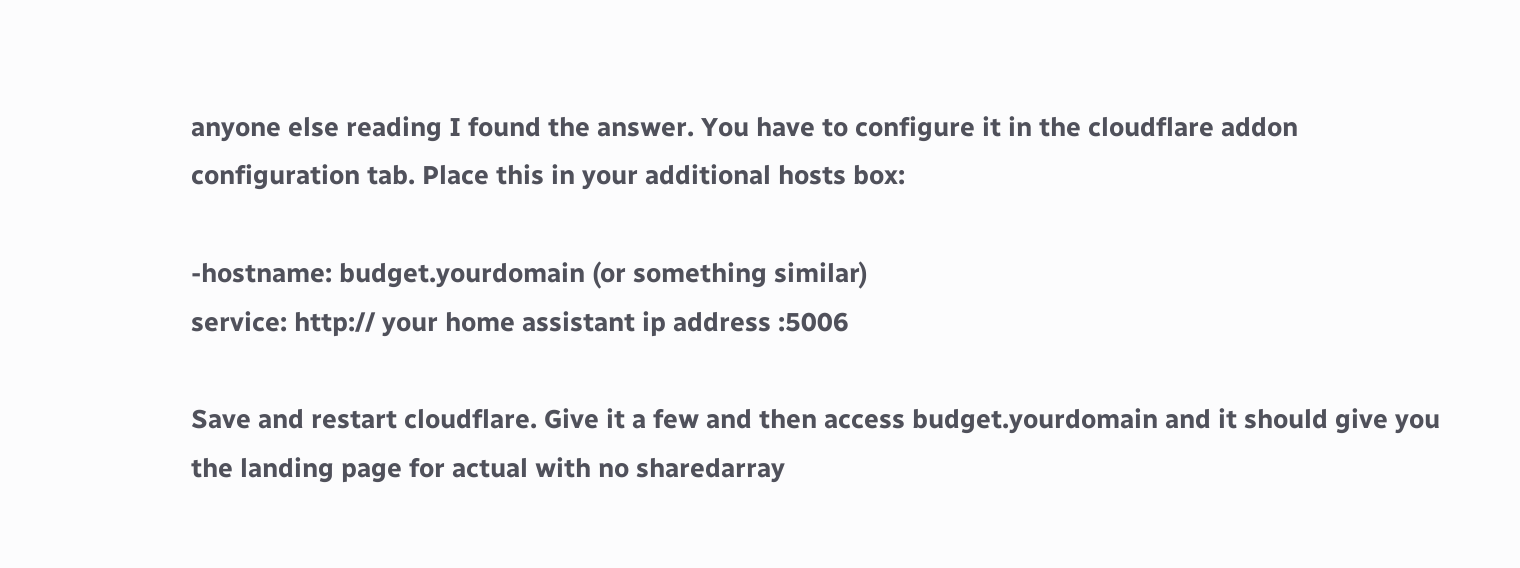anyone else reading I found the answer. You have to configure it in the cloudflare addon configuration tab. Place this in your additional hosts box:

-hostname: budget.yourdomain (or something similar)
service: http:// your home assistant ip address :5006

Save and restart cloudflare. Give it a few and then access budget.yourdomain and it should give you the landing page for actual with no sharedarray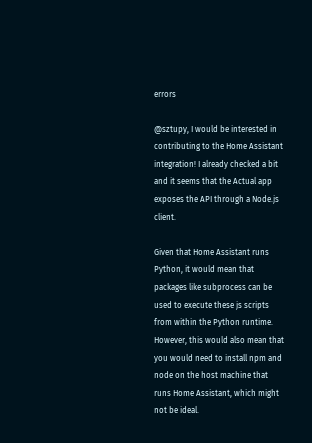errors

@sztupy, I would be interested in contributing to the Home Assistant integration! I already checked a bit and it seems that the Actual app exposes the API through a Node.js client.

Given that Home Assistant runs Python, it would mean that packages like subprocess can be used to execute these js scripts from within the Python runtime. However, this would also mean that you would need to install npm and node on the host machine that runs Home Assistant, which might not be ideal.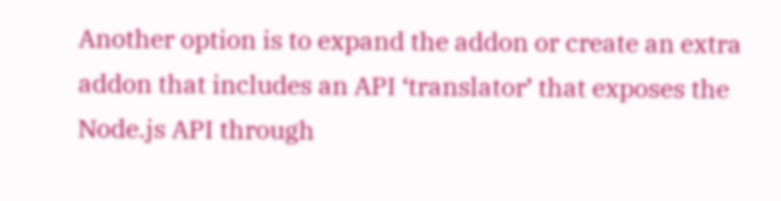Another option is to expand the addon or create an extra addon that includes an API ‘translator’ that exposes the Node.js API through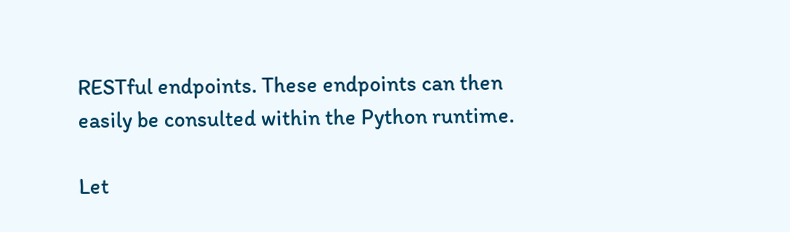RESTful endpoints. These endpoints can then easily be consulted within the Python runtime.

Let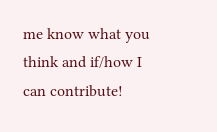me know what you think and if/how I can contribute!